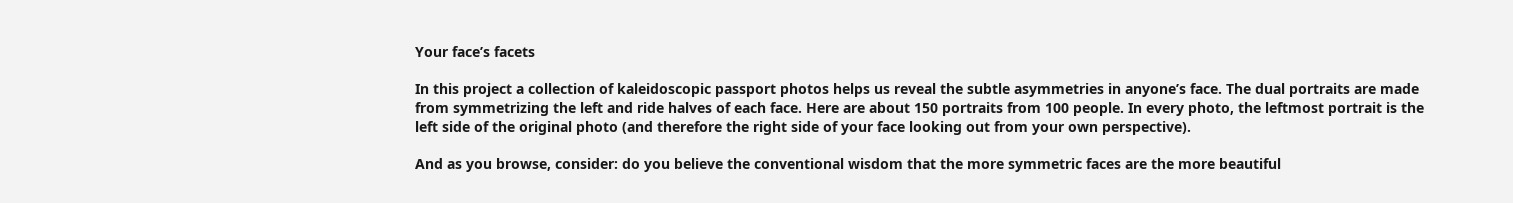Your face’s facets

In this project a collection of kaleidoscopic passport photos helps us reveal the subtle asymmetries in anyone’s face. The dual portraits are made from symmetrizing the left and ride halves of each face. Here are about 150 portraits from 100 people. In every photo, the leftmost portrait is the left side of the original photo (and therefore the right side of your face looking out from your own perspective).

And as you browse, consider: do you believe the conventional wisdom that the more symmetric faces are the more beautiful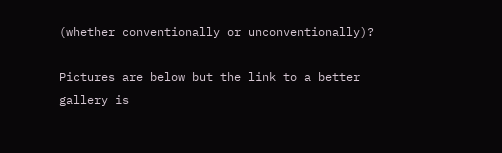(whether conventionally or unconventionally)?

Pictures are below but the link to a better gallery is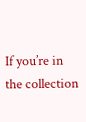If you’re in the collection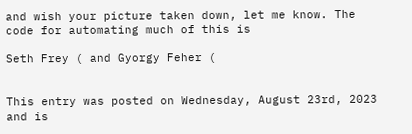and wish your picture taken down, let me know. The code for automating much of this is

Seth Frey ( and Gyorgy Feher (


This entry was posted on Wednesday, August 23rd, 2023 and is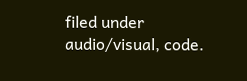filed under audio/visual, code.